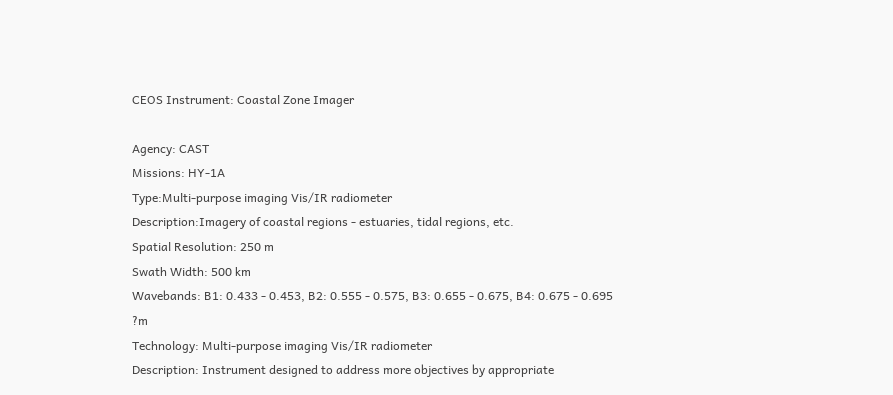CEOS Instrument: Coastal Zone Imager

Agency: CAST
Missions: HY-1A
Type:Multi-purpose imaging Vis/IR radiometer
Description:Imagery of coastal regions - estuaries, tidal regions, etc.
Spatial Resolution: 250 m
Swath Width: 500 km
Wavebands: B1: 0.433 - 0.453, B2: 0.555 - 0.575, B3: 0.655 - 0.675, B4: 0.675 - 0.695 ?m
Technology: Multi-purpose imaging Vis/IR radiometer
Description: Instrument designed to address more objectives by appropriate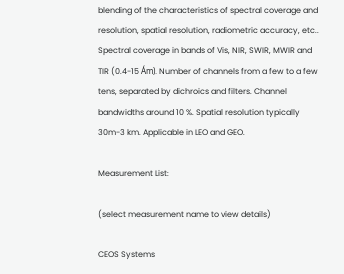blending of the characteristics of spectral coverage and resolution, spatial resolution, radiometric accuracy, etc.. Spectral coverage in bands of Vis, NIR, SWIR, MWIR and TIR (0.4-15 Ám). Number of channels from a few to a few tens, separated by dichroics and filters. Channel bandwidths around 10 %. Spatial resolution typically 30m-3 km. Applicable in LEO and GEO.

Measurement List:

(select measurement name to view details)

CEOS Systems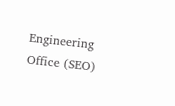Engineering Office (SEO)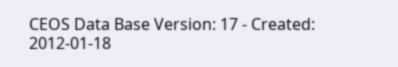CEOS Data Base Version: 17 - Created: 2012-01-18